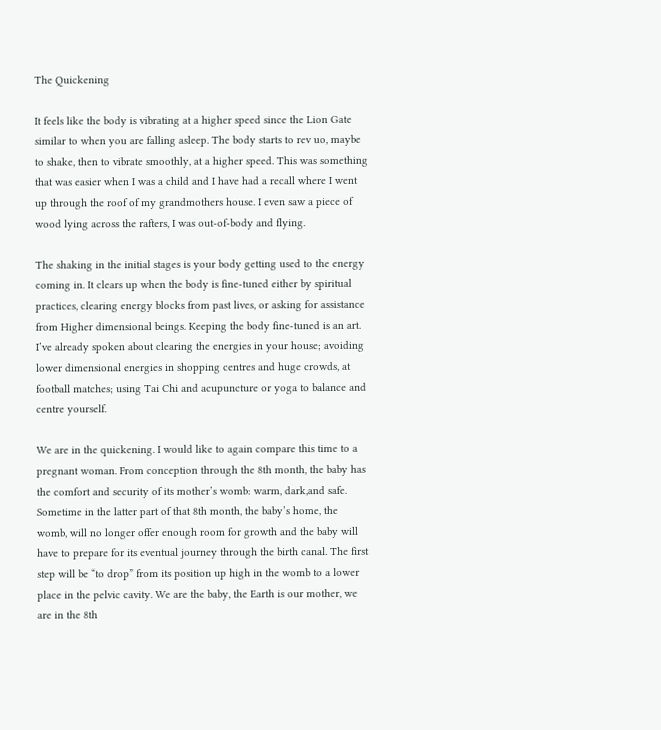The Quickening

It feels like the body is vibrating at a higher speed since the Lion Gate similar to when you are falling asleep. The body starts to rev uo, maybe to shake, then to vibrate smoothly, at a higher speed. This was something that was easier when I was a child and I have had a recall where I went up through the roof of my grandmothers house. I even saw a piece of wood lying across the rafters, I was out-of-body and flying.

The shaking in the initial stages is your body getting used to the energy coming in. It clears up when the body is fine-tuned either by spiritual practices, clearing energy blocks from past lives, or asking for assistance from Higher dimensional beings. Keeping the body fine-tuned is an art. I’ve already spoken about clearing the energies in your house; avoiding lower dimensional energies in shopping centres and huge crowds, at football matches; using Tai Chi and acupuncture or yoga to balance and centre yourself.

We are in the quickening. I would like to again compare this time to a pregnant woman. From conception through the 8th month, the baby has the comfort and security of its mother’s womb: warm, dark,and safe. Sometime in the latter part of that 8th month, the baby’s home, the womb, will no longer offer enough room for growth and the baby will have to prepare for its eventual journey through the birth canal. The first step will be “to drop” from its position up high in the womb to a lower place in the pelvic cavity. We are the baby, the Earth is our mother, we are in the 8th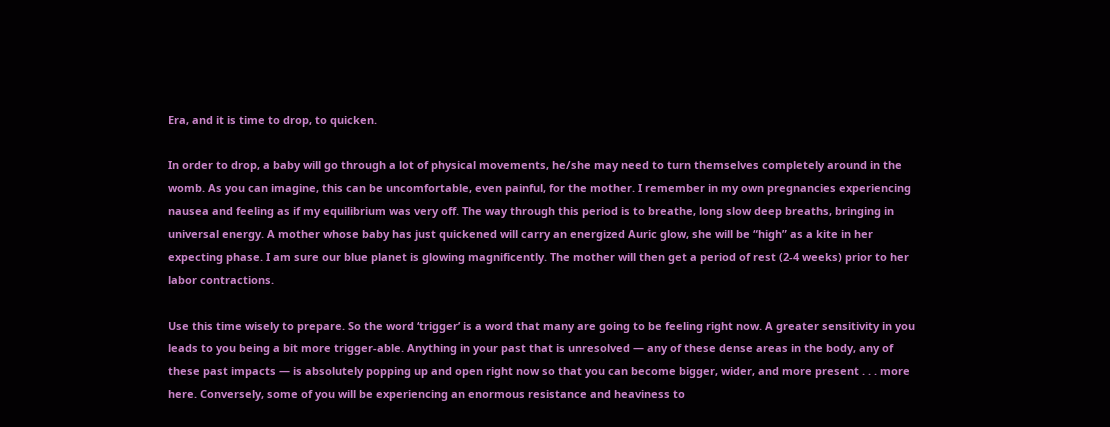Era, and it is time to drop, to quicken.

In order to drop, a baby will go through a lot of physical movements, he/she may need to turn themselves completely around in the womb. As you can imagine, this can be uncomfortable, even painful, for the mother. I remember in my own pregnancies experiencing nausea and feeling as if my equilibrium was very off. The way through this period is to breathe, long slow deep breaths, bringing in universal energy. A mother whose baby has just quickened will carry an energized Auric glow, she will be “high” as a kite in her expecting phase. I am sure our blue planet is glowing magnificently. The mother will then get a period of rest (2-4 weeks) prior to her labor contractions.

Use this time wisely to prepare. So the word ‘trigger’ is a word that many are going to be feeling right now. A greater sensitivity in you leads to you being a bit more trigger-able. Anything in your past that is unresolved — any of these dense areas in the body, any of these past impacts — is absolutely popping up and open right now so that you can become bigger, wider, and more present . . . more here. Conversely, some of you will be experiencing an enormous resistance and heaviness to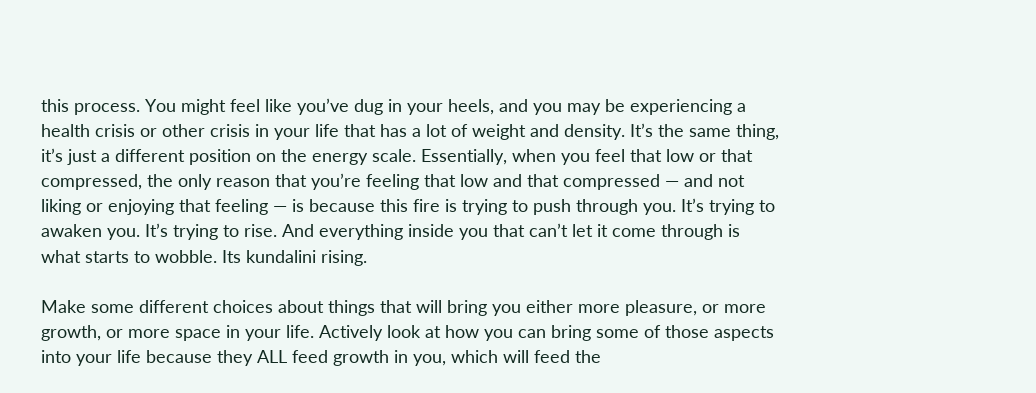this process. You might feel like you’ve dug in your heels, and you may be experiencing a health crisis or other crisis in your life that has a lot of weight and density. It’s the same thing, it’s just a different position on the energy scale. Essentially, when you feel that low or that compressed, the only reason that you’re feeling that low and that compressed — and not liking or enjoying that feeling — is because this fire is trying to push through you. It’s trying to awaken you. It’s trying to rise. And everything inside you that can’t let it come through is what starts to wobble. Its kundalini rising.

Make some different choices about things that will bring you either more pleasure, or more growth, or more space in your life. Actively look at how you can bring some of those aspects into your life because they ALL feed growth in you, which will feed the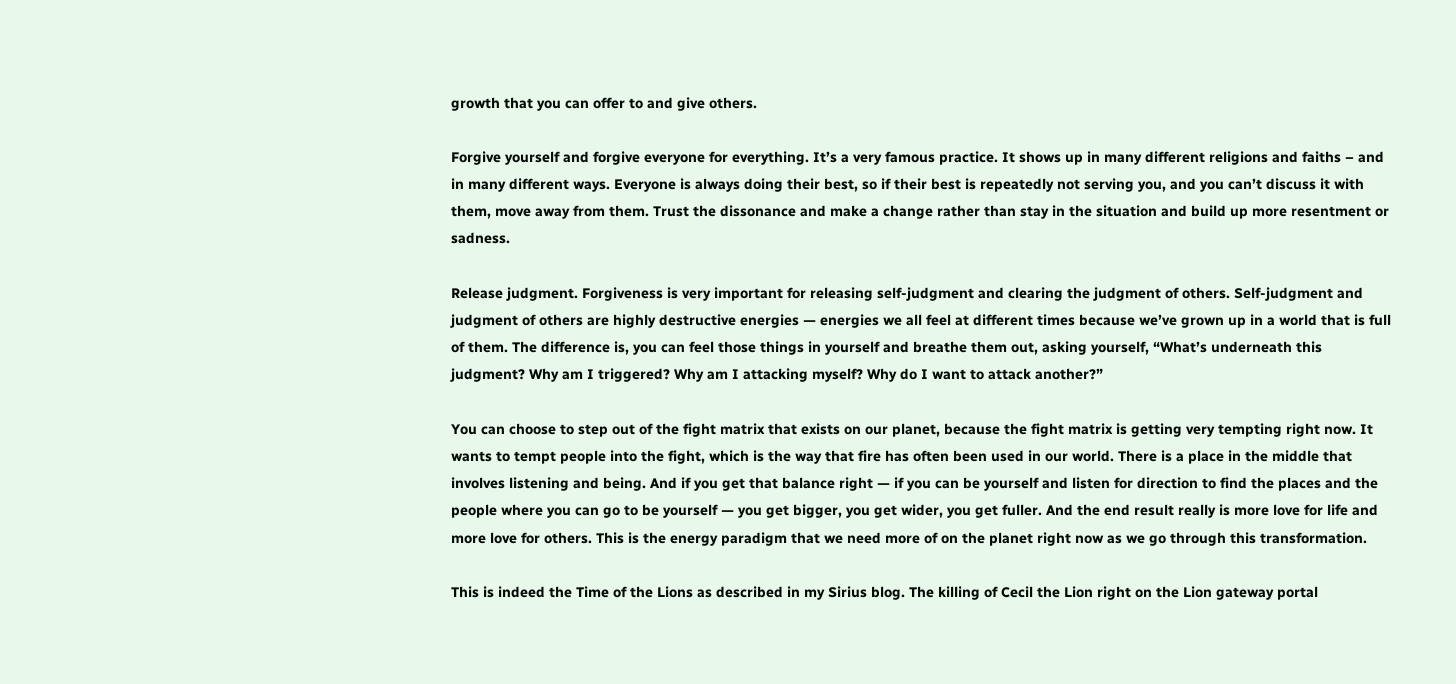growth that you can offer to and give others.

Forgive yourself and forgive everyone for everything. It’s a very famous practice. It shows up in many different religions and faiths – and in many different ways. Everyone is always doing their best, so if their best is repeatedly not serving you, and you can’t discuss it with them, move away from them. Trust the dissonance and make a change rather than stay in the situation and build up more resentment or sadness.

Release judgment. Forgiveness is very important for releasing self-judgment and clearing the judgment of others. Self-judgment and judgment of others are highly destructive energies — energies we all feel at different times because we’ve grown up in a world that is full of them. The difference is, you can feel those things in yourself and breathe them out, asking yourself, “What’s underneath this judgment? Why am I triggered? Why am I attacking myself? Why do I want to attack another?”

You can choose to step out of the fight matrix that exists on our planet, because the fight matrix is getting very tempting right now. It wants to tempt people into the fight, which is the way that fire has often been used in our world. There is a place in the middle that involves listening and being. And if you get that balance right — if you can be yourself and listen for direction to find the places and the people where you can go to be yourself — you get bigger, you get wider, you get fuller. And the end result really is more love for life and more love for others. This is the energy paradigm that we need more of on the planet right now as we go through this transformation.

This is indeed the Time of the Lions as described in my Sirius blog. The killing of Cecil the Lion right on the Lion gateway portal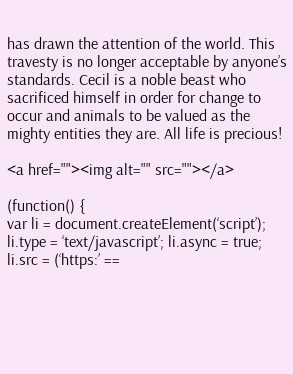has drawn the attention of the world. This travesty is no longer acceptable by anyone’s standards. Cecil is a noble beast who sacrificed himself in order for change to occur and animals to be valued as the mighty entities they are. All life is precious!

<a href=""><img alt="" src=""></a>

(function() {
var li = document.createElement(‘script’); li.type = ‘text/javascript’; li.async = true;
li.src = (‘https:’ ==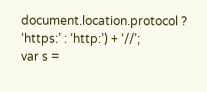document.location.protocol ? ‘https:’ : ‘http:’) + ‘//’;
var s =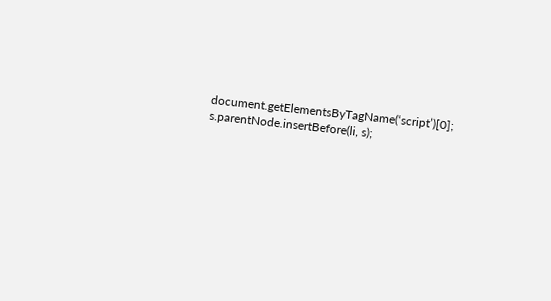document.getElementsByTagName(‘script’)[0]; s.parentNode.insertBefore(li, s);